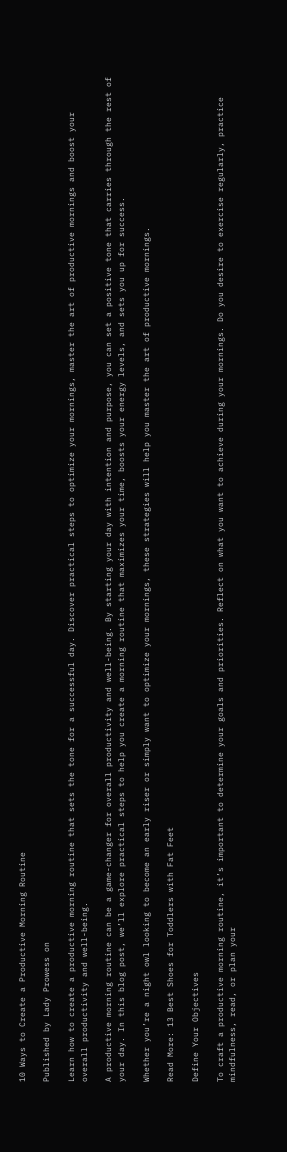10 Ways to Create a Productive Morning Routine

Published by Lady Prowess on

Learn how to create a productive morning routine that sets the tone for a successful day. Discover practical steps to optimize your mornings, master the art of productive mornings and boost your overall productivity and well-being.

A productive morning routine can be a game-changer for overall productivity and well-being. By starting your day with intention and purpose, you can set a positive tone that carries through the rest of your day. In this blog post, we’ll explore practical steps to help you create a morning routine that maximizes your time, boosts your energy levels, and sets you up for success.

Whether you’re a night owl looking to become an early riser or simply want to optimize your mornings, these strategies will help you master the art of productive mornings.

Read More: 13 Best Shoes for Toddlers with Fat Feet

Define Your Objectives

To craft a productive morning routine, it’s important to determine your goals and priorities. Reflect on what you want to achieve during your mornings. Do you desire to exercise regularly, practice mindfulness, read, or plan your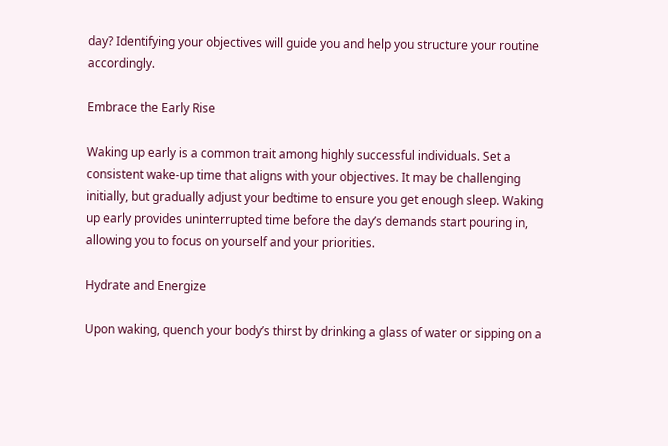day? Identifying your objectives will guide you and help you structure your routine accordingly.

Embrace the Early Rise

Waking up early is a common trait among highly successful individuals. Set a consistent wake-up time that aligns with your objectives. It may be challenging initially, but gradually adjust your bedtime to ensure you get enough sleep. Waking up early provides uninterrupted time before the day’s demands start pouring in, allowing you to focus on yourself and your priorities.

Hydrate and Energize

Upon waking, quench your body’s thirst by drinking a glass of water or sipping on a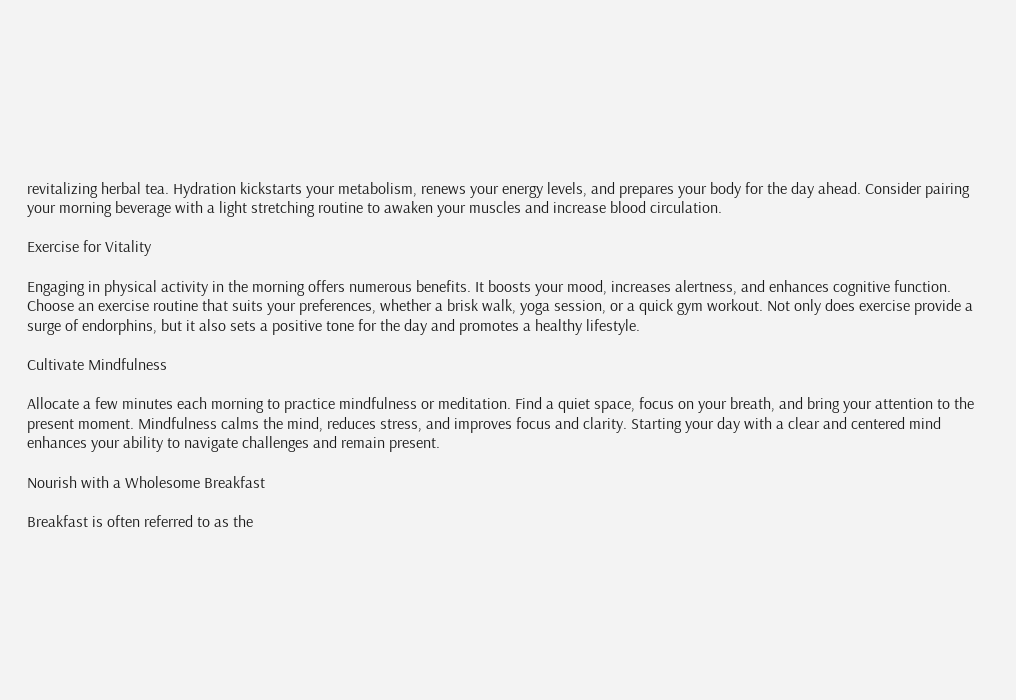revitalizing herbal tea. Hydration kickstarts your metabolism, renews your energy levels, and prepares your body for the day ahead. Consider pairing your morning beverage with a light stretching routine to awaken your muscles and increase blood circulation.

Exercise for Vitality

Engaging in physical activity in the morning offers numerous benefits. It boosts your mood, increases alertness, and enhances cognitive function. Choose an exercise routine that suits your preferences, whether a brisk walk, yoga session, or a quick gym workout. Not only does exercise provide a surge of endorphins, but it also sets a positive tone for the day and promotes a healthy lifestyle.

Cultivate Mindfulness

Allocate a few minutes each morning to practice mindfulness or meditation. Find a quiet space, focus on your breath, and bring your attention to the present moment. Mindfulness calms the mind, reduces stress, and improves focus and clarity. Starting your day with a clear and centered mind enhances your ability to navigate challenges and remain present.

Nourish with a Wholesome Breakfast

Breakfast is often referred to as the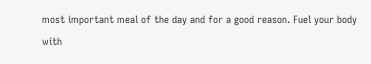most important meal of the day and for a good reason. Fuel your body with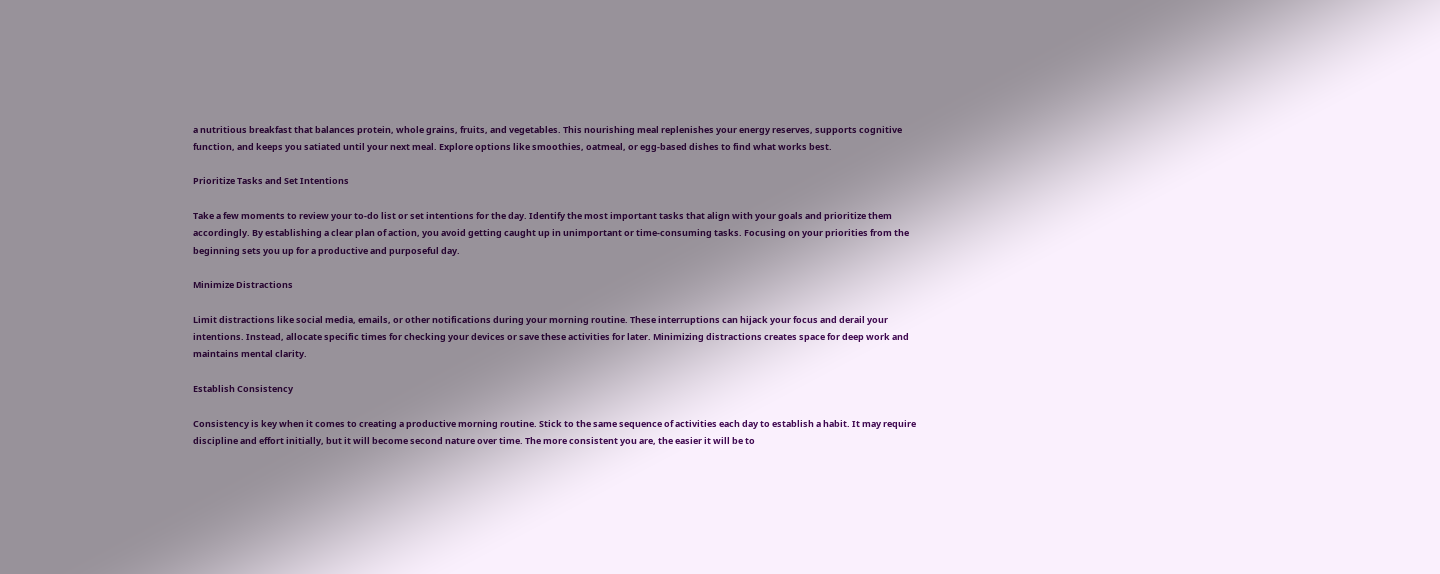a nutritious breakfast that balances protein, whole grains, fruits, and vegetables. This nourishing meal replenishes your energy reserves, supports cognitive function, and keeps you satiated until your next meal. Explore options like smoothies, oatmeal, or egg-based dishes to find what works best.

Prioritize Tasks and Set Intentions

Take a few moments to review your to-do list or set intentions for the day. Identify the most important tasks that align with your goals and prioritize them accordingly. By establishing a clear plan of action, you avoid getting caught up in unimportant or time-consuming tasks. Focusing on your priorities from the beginning sets you up for a productive and purposeful day.

Minimize Distractions

Limit distractions like social media, emails, or other notifications during your morning routine. These interruptions can hijack your focus and derail your intentions. Instead, allocate specific times for checking your devices or save these activities for later. Minimizing distractions creates space for deep work and maintains mental clarity.

Establish Consistency

Consistency is key when it comes to creating a productive morning routine. Stick to the same sequence of activities each day to establish a habit. It may require discipline and effort initially, but it will become second nature over time. The more consistent you are, the easier it will be to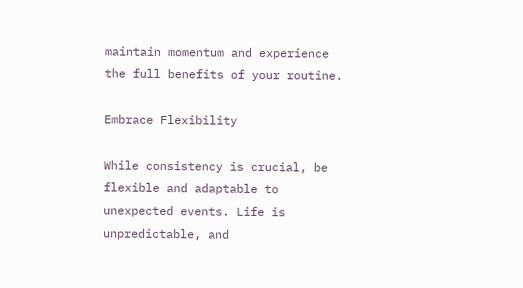maintain momentum and experience the full benefits of your routine.

Embrace Flexibility

While consistency is crucial, be flexible and adaptable to unexpected events. Life is unpredictable, and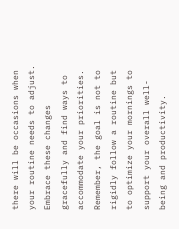there will be occasions when your routine needs to adjust. Embrace these changes gracefully and find ways to accommodate your priorities. Remember, the goal is not to rigidly follow a routine but to optimize your mornings to support your overall well-being and productivity.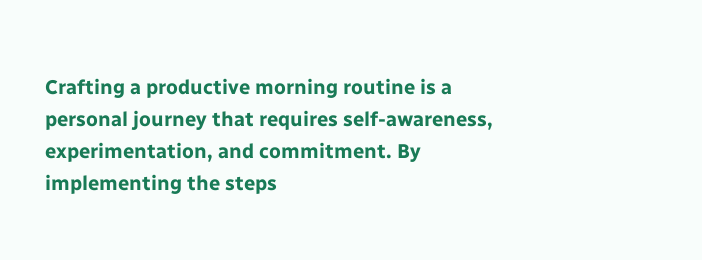Crafting a productive morning routine is a personal journey that requires self-awareness, experimentation, and commitment. By implementing the steps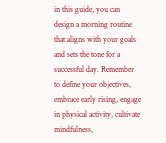in this guide, you can design a morning routine that aligns with your goals and sets the tone for a successful day. Remember to define your objectives, embrace early rising, engage in physical activity, cultivate mindfulness,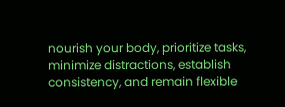nourish your body, prioritize tasks, minimize distractions, establish consistency, and remain flexible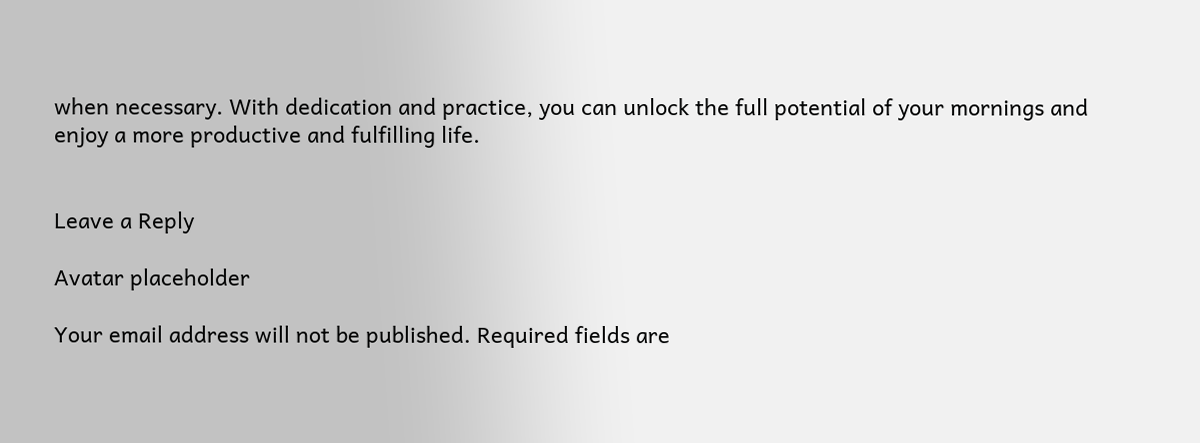when necessary. With dedication and practice, you can unlock the full potential of your mornings and enjoy a more productive and fulfilling life.


Leave a Reply

Avatar placeholder

Your email address will not be published. Required fields are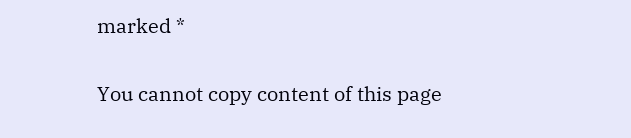marked *

You cannot copy content of this page